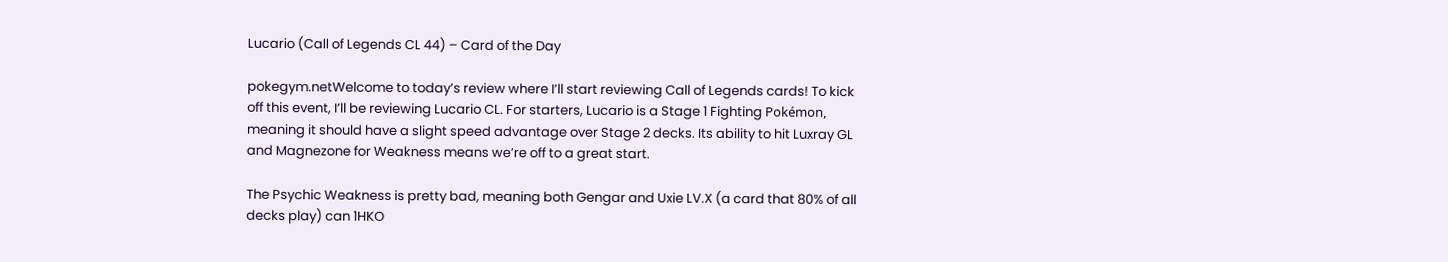Lucario (Call of Legends CL 44) – Card of the Day

pokegym.netWelcome to today’s review where I’ll start reviewing Call of Legends cards! To kick off this event, I’ll be reviewing Lucario CL. For starters, Lucario is a Stage 1 Fighting Pokémon, meaning it should have a slight speed advantage over Stage 2 decks. Its ability to hit Luxray GL and Magnezone for Weakness means we’re off to a great start.

The Psychic Weakness is pretty bad, meaning both Gengar and Uxie LV.X (a card that 80% of all decks play) can 1HKO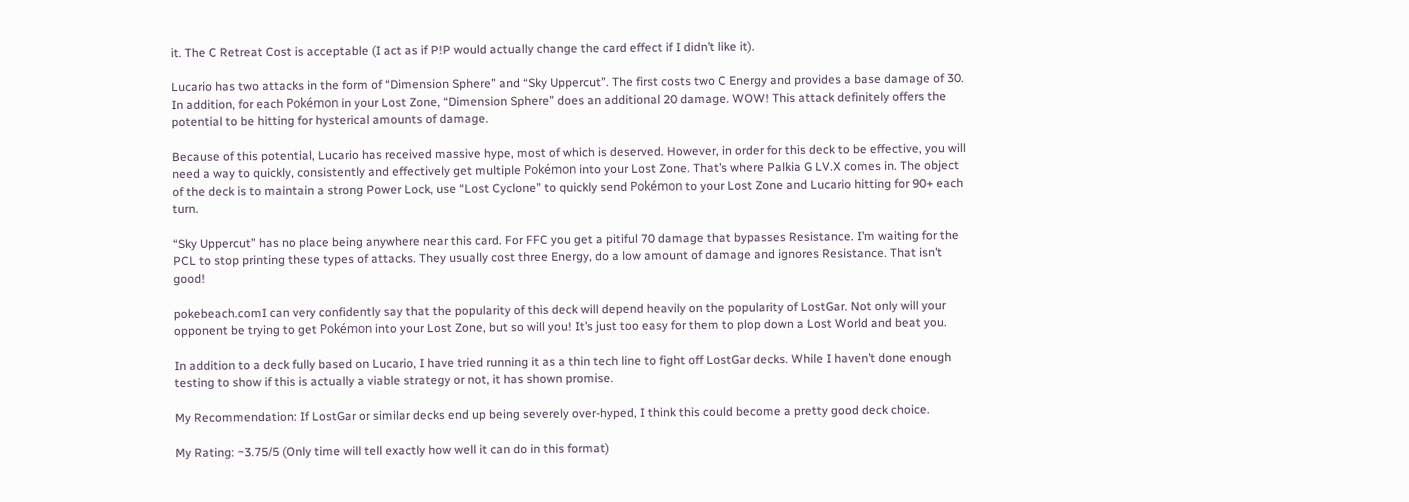it. The C Retreat Cost is acceptable (I act as if P!P would actually change the card effect if I didn’t like it).

Lucario has two attacks in the form of “Dimension Sphere” and “Sky Uppercut”. The first costs two C Energy and provides a base damage of 30. In addition, for each Pokémon in your Lost Zone, “Dimension Sphere” does an additional 20 damage. WOW! This attack definitely offers the potential to be hitting for hysterical amounts of damage.

Because of this potential, Lucario has received massive hype, most of which is deserved. However, in order for this deck to be effective, you will need a way to quickly, consistently and effectively get multiple Pokémon into your Lost Zone. That’s where Palkia G LV.X comes in. The object of the deck is to maintain a strong Power Lock, use “Lost Cyclone” to quickly send Pokémon to your Lost Zone and Lucario hitting for 90+ each turn.

“Sky Uppercut” has no place being anywhere near this card. For FFC you get a pitiful 70 damage that bypasses Resistance. I’m waiting for the PCL to stop printing these types of attacks. They usually cost three Energy, do a low amount of damage and ignores Resistance. That isn’t good!

pokebeach.comI can very confidently say that the popularity of this deck will depend heavily on the popularity of LostGar. Not only will your opponent be trying to get Pokémon into your Lost Zone, but so will you! It’s just too easy for them to plop down a Lost World and beat you.

In addition to a deck fully based on Lucario, I have tried running it as a thin tech line to fight off LostGar decks. While I haven’t done enough testing to show if this is actually a viable strategy or not, it has shown promise.

My Recommendation: If LostGar or similar decks end up being severely over-hyped, I think this could become a pretty good deck choice.

My Rating: ~3.75/5 (Only time will tell exactly how well it can do in this format)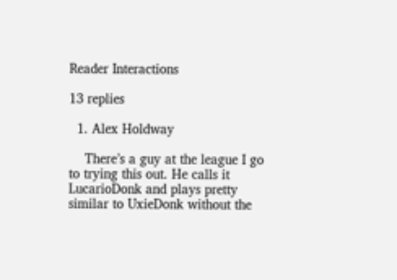Reader Interactions

13 replies

  1. Alex Holdway

    There’s a guy at the league I go to trying this out. He calls it LucarioDonk and plays pretty similar to UxieDonk without the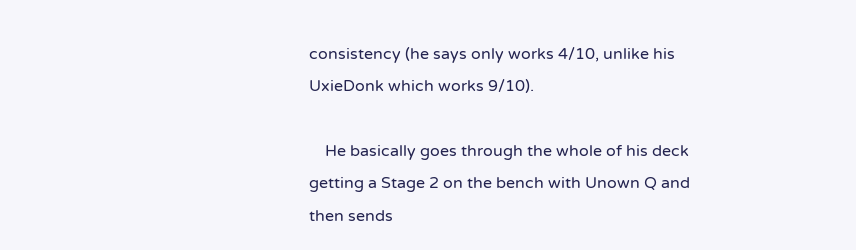consistency (he says only works 4/10, unlike his UxieDonk which works 9/10).

    He basically goes through the whole of his deck getting a Stage 2 on the bench with Unown Q and then sends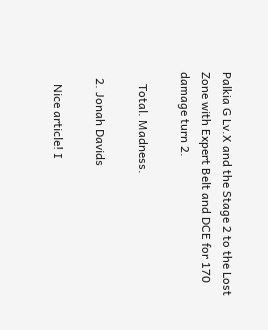Palkia G Lv.X and the Stage 2 to the Lost Zone with Expert Belt and DCE for 170 damage turn 2.

    Total. Madness.

  2. Jonah Davids

    Nice article! I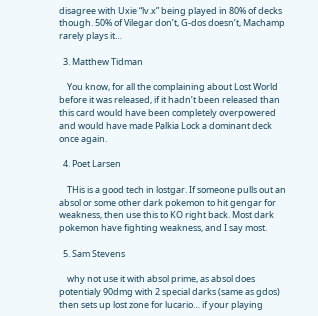disagree with Uxie “lv.x” being played in 80% of decks though. 50% of Vilegar don’t, G-dos doesn’t, Machamp rarely plays it…

  3. Matthew Tidman

    You know, for all the complaining about Lost World before it was released, if it hadn’t been released than this card would have been completely overpowered and would have made Palkia Lock a dominant deck once again.

  4. Poet Larsen

    THis is a good tech in lostgar. If someone pulls out an absol or some other dark pokemon to hit gengar for weakness, then use this to KO right back. Most dark pokemon have fighting weakness, and I say most.

  5. Sam Stevens

    why not use it with absol prime, as absol does potentialy 90dmg with 2 special darks (same as gdos) then sets up lost zone for lucario… if your playing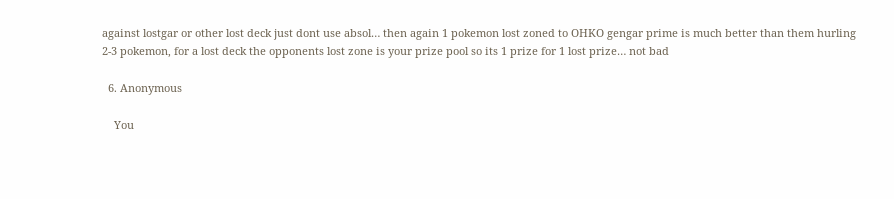against lostgar or other lost deck just dont use absol… then again 1 pokemon lost zoned to OHKO gengar prime is much better than them hurling 2-3 pokemon, for a lost deck the opponents lost zone is your prize pool so its 1 prize for 1 lost prize… not bad

  6. Anonymous

    You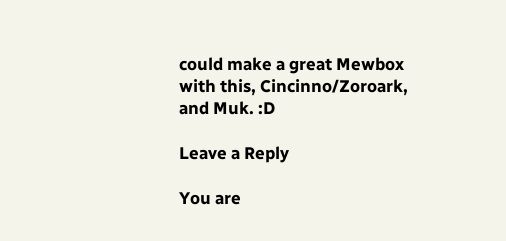could make a great Mewbox with this, Cincinno/Zoroark, and Muk. :D

Leave a Reply

You are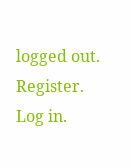logged out. Register. Log in.